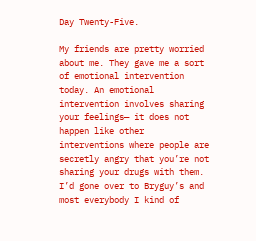Day Twenty-Five.

My friends are pretty worried about me. They gave me a sort of emotional intervention today. An emotional intervention involves sharing your feelings— it does not happen like other interventions where people are secretly angry that you’re not sharing your drugs with them. I’d gone over to Bryguy’s and most everybody I kind of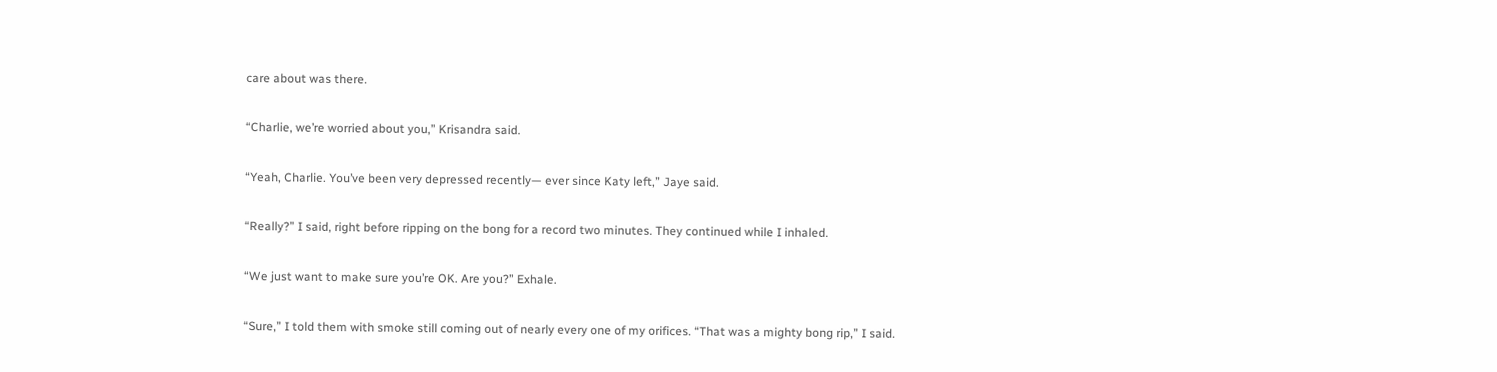care about was there.

“Charlie, we’re worried about you,” Krisandra said.

“Yeah, Charlie. You’ve been very depressed recently— ever since Katy left,” Jaye said.

“Really?” I said, right before ripping on the bong for a record two minutes. They continued while I inhaled.

“We just want to make sure you’re OK. Are you?” Exhale.

“Sure,” I told them with smoke still coming out of nearly every one of my orifices. “That was a mighty bong rip,” I said.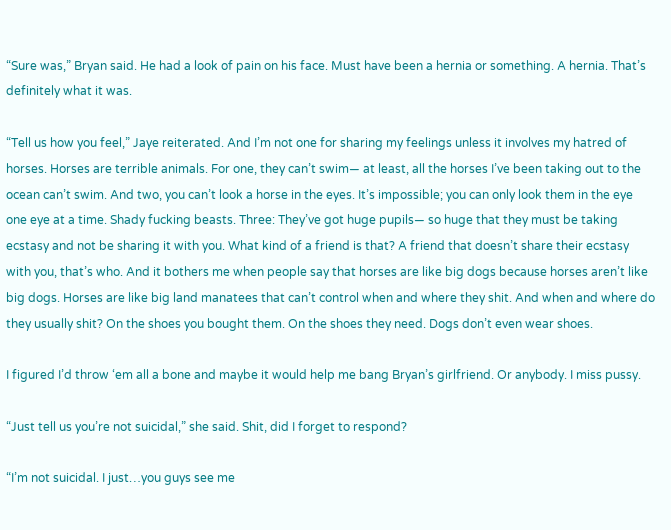“Sure was,” Bryan said. He had a look of pain on his face. Must have been a hernia or something. A hernia. That’s definitely what it was.

“Tell us how you feel,” Jaye reiterated. And I’m not one for sharing my feelings unless it involves my hatred of horses. Horses are terrible animals. For one, they can’t swim— at least, all the horses I’ve been taking out to the ocean can’t swim. And two, you can’t look a horse in the eyes. It’s impossible; you can only look them in the eye one eye at a time. Shady fucking beasts. Three: They’ve got huge pupils— so huge that they must be taking ecstasy and not be sharing it with you. What kind of a friend is that? A friend that doesn’t share their ecstasy with you, that’s who. And it bothers me when people say that horses are like big dogs because horses aren’t like big dogs. Horses are like big land manatees that can’t control when and where they shit. And when and where do they usually shit? On the shoes you bought them. On the shoes they need. Dogs don’t even wear shoes.

I figured I’d throw ‘em all a bone and maybe it would help me bang Bryan’s girlfriend. Or anybody. I miss pussy.

“Just tell us you’re not suicidal,” she said. Shit, did I forget to respond?

“I’m not suicidal. I just…you guys see me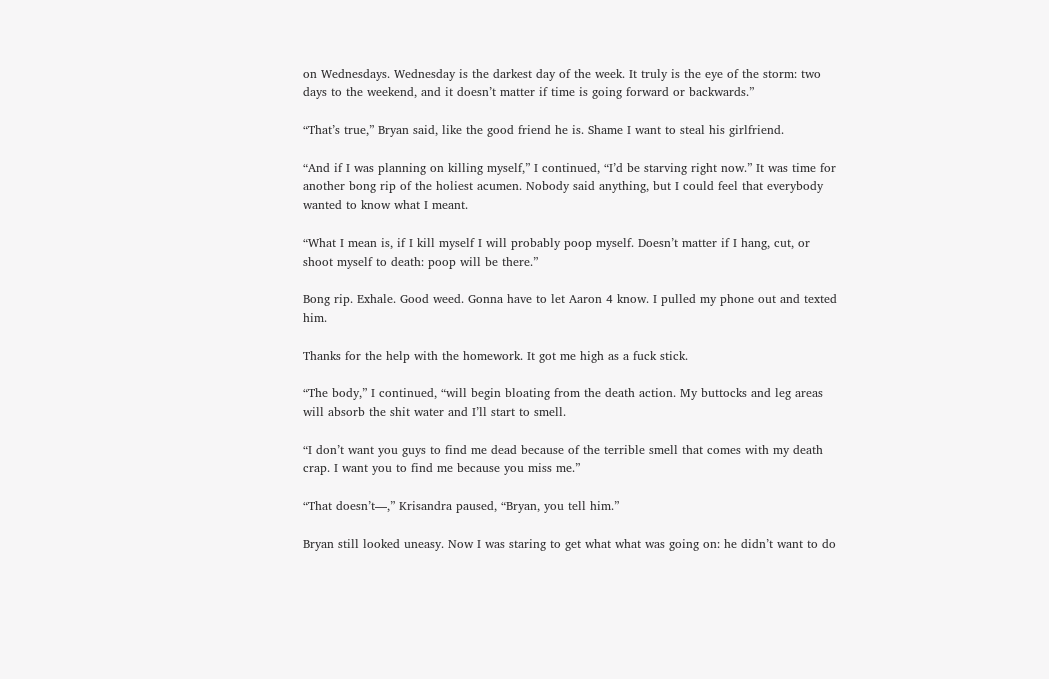on Wednesdays. Wednesday is the darkest day of the week. It truly is the eye of the storm: two days to the weekend, and it doesn’t matter if time is going forward or backwards.”

“That’s true,” Bryan said, like the good friend he is. Shame I want to steal his girlfriend.

“And if I was planning on killing myself,” I continued, “I’d be starving right now.” It was time for another bong rip of the holiest acumen. Nobody said anything, but I could feel that everybody wanted to know what I meant.

“What I mean is, if I kill myself I will probably poop myself. Doesn’t matter if I hang, cut, or shoot myself to death: poop will be there.”

Bong rip. Exhale. Good weed. Gonna have to let Aaron 4 know. I pulled my phone out and texted him.

Thanks for the help with the homework. It got me high as a fuck stick.

“The body,” I continued, “will begin bloating from the death action. My buttocks and leg areas will absorb the shit water and I’ll start to smell.

“I don’t want you guys to find me dead because of the terrible smell that comes with my death crap. I want you to find me because you miss me.”

“That doesn’t—,” Krisandra paused, “Bryan, you tell him.”

Bryan still looked uneasy. Now I was staring to get what what was going on: he didn’t want to do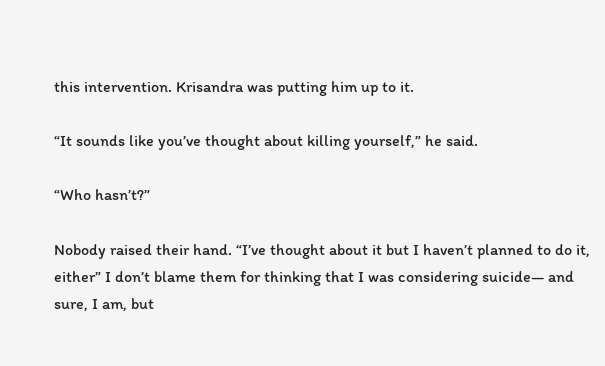this intervention. Krisandra was putting him up to it.

“It sounds like you’ve thought about killing yourself,” he said.

“Who hasn’t?”

Nobody raised their hand. “I’ve thought about it but I haven’t planned to do it, either” I don’t blame them for thinking that I was considering suicide— and sure, I am, but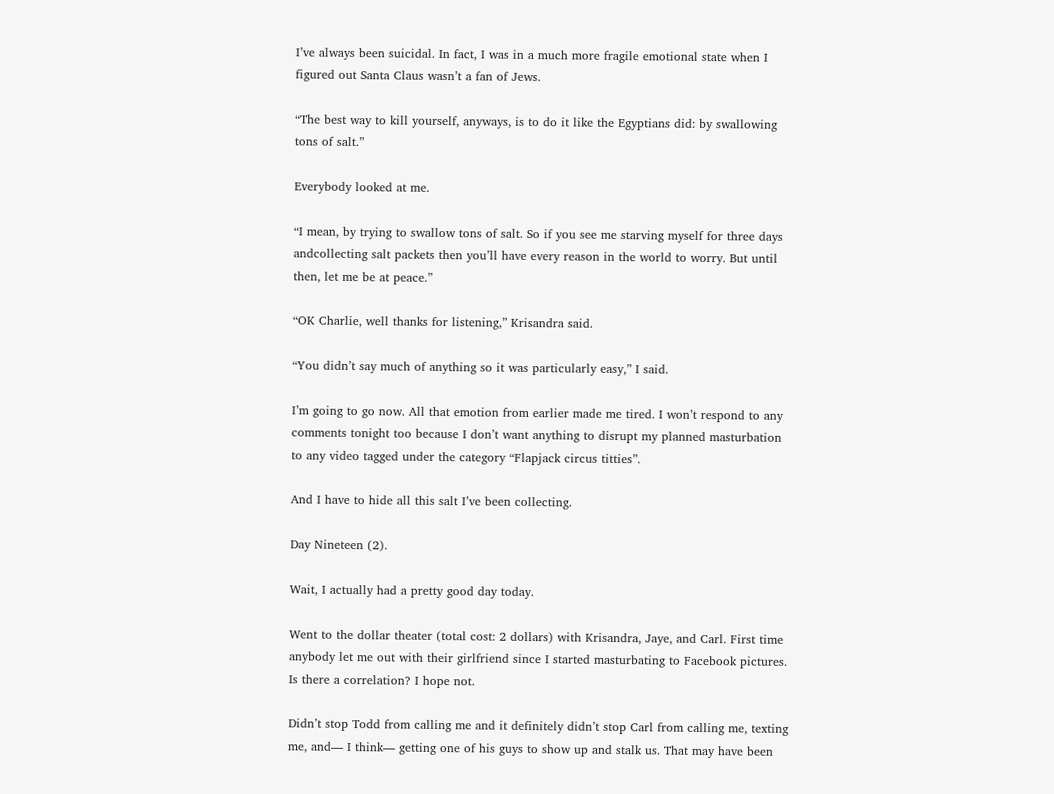I’ve always been suicidal. In fact, I was in a much more fragile emotional state when I figured out Santa Claus wasn’t a fan of Jews.

“The best way to kill yourself, anyways, is to do it like the Egyptians did: by swallowing tons of salt.”

Everybody looked at me.

“I mean, by trying to swallow tons of salt. So if you see me starving myself for three days andcollecting salt packets then you’ll have every reason in the world to worry. But until then, let me be at peace.”

“OK Charlie, well thanks for listening,” Krisandra said.

“You didn’t say much of anything so it was particularly easy,” I said.

I’m going to go now. All that emotion from earlier made me tired. I won’t respond to any comments tonight too because I don’t want anything to disrupt my planned masturbation to any video tagged under the category “Flapjack circus titties”.

And I have to hide all this salt I’ve been collecting.

Day Nineteen (2).

Wait, I actually had a pretty good day today.

Went to the dollar theater (total cost: 2 dollars) with Krisandra, Jaye, and Carl. First time anybody let me out with their girlfriend since I started masturbating to Facebook pictures. Is there a correlation? I hope not.

Didn’t stop Todd from calling me and it definitely didn’t stop Carl from calling me, texting me, and— I think— getting one of his guys to show up and stalk us. That may have been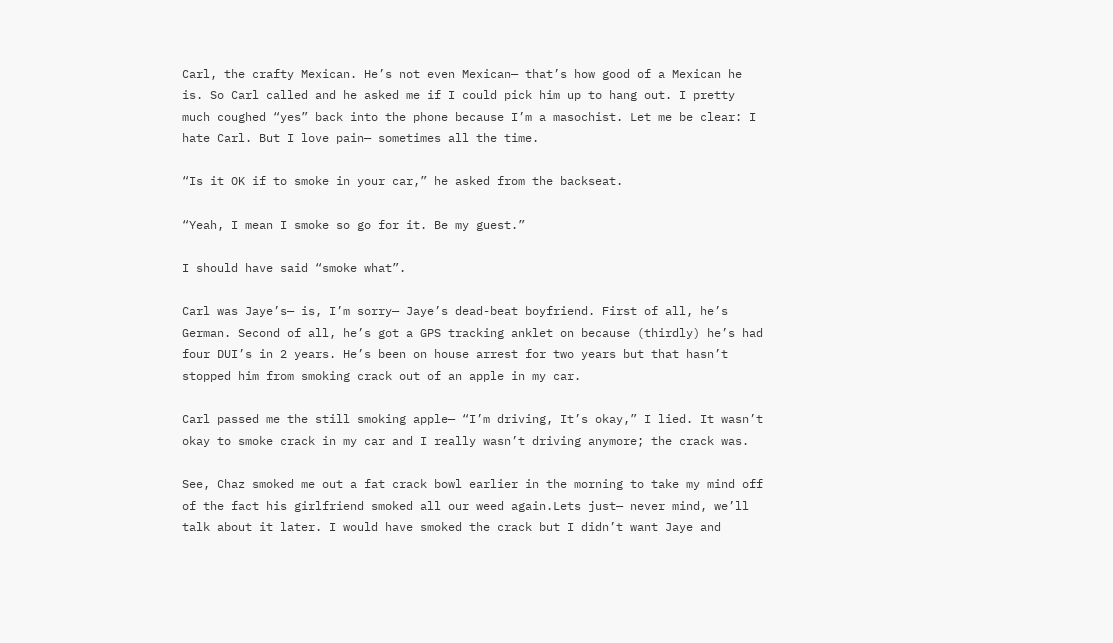Carl, the crafty Mexican. He’s not even Mexican— that’s how good of a Mexican he is. So Carl called and he asked me if I could pick him up to hang out. I pretty much coughed “yes” back into the phone because I’m a masochist. Let me be clear: I hate Carl. But I love pain— sometimes all the time.

“Is it OK if to smoke in your car,” he asked from the backseat.

“Yeah, I mean I smoke so go for it. Be my guest.”

I should have said “smoke what”.

Carl was Jaye’s— is, I’m sorry— Jaye’s dead-beat boyfriend. First of all, he’s German. Second of all, he’s got a GPS tracking anklet on because (thirdly) he’s had four DUI’s in 2 years. He’s been on house arrest for two years but that hasn’t stopped him from smoking crack out of an apple in my car.

Carl passed me the still smoking apple— “I’m driving, It’s okay,” I lied. It wasn’t okay to smoke crack in my car and I really wasn’t driving anymore; the crack was.

See, Chaz smoked me out a fat crack bowl earlier in the morning to take my mind off of the fact his girlfriend smoked all our weed again.Lets just— never mind, we’ll talk about it later. I would have smoked the crack but I didn’t want Jaye and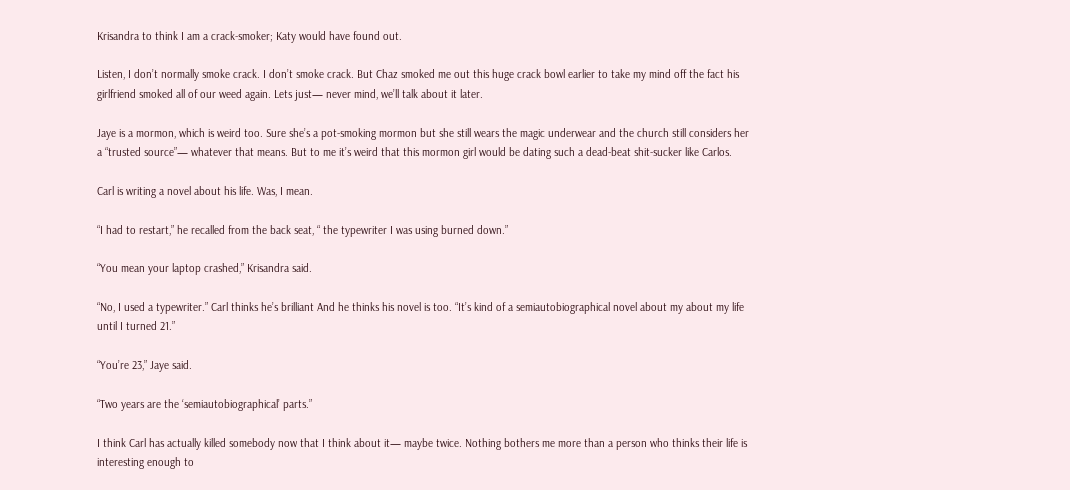Krisandra to think I am a crack-smoker; Katy would have found out.

Listen, I don’t normally smoke crack. I don’t smoke crack. But Chaz smoked me out this huge crack bowl earlier to take my mind off the fact his girlfriend smoked all of our weed again. Lets just— never mind, we’ll talk about it later.

Jaye is a mormon, which is weird too. Sure she’s a pot-smoking mormon but she still wears the magic underwear and the church still considers her a “trusted source”— whatever that means. But to me it’s weird that this mormon girl would be dating such a dead-beat shit-sucker like Carlos.

Carl is writing a novel about his life. Was, I mean.

“I had to restart,” he recalled from the back seat, “ the typewriter I was using burned down.”

“You mean your laptop crashed,” Krisandra said.

“No, I used a typewriter.” Carl thinks he’s brilliant And he thinks his novel is too. “It’s kind of a semiautobiographical novel about my about my life until I turned 21.”

“You’re 23,” Jaye said.

“Two years are the ‘semiautobiographical’ parts.”

I think Carl has actually killed somebody now that I think about it— maybe twice. Nothing bothers me more than a person who thinks their life is interesting enough to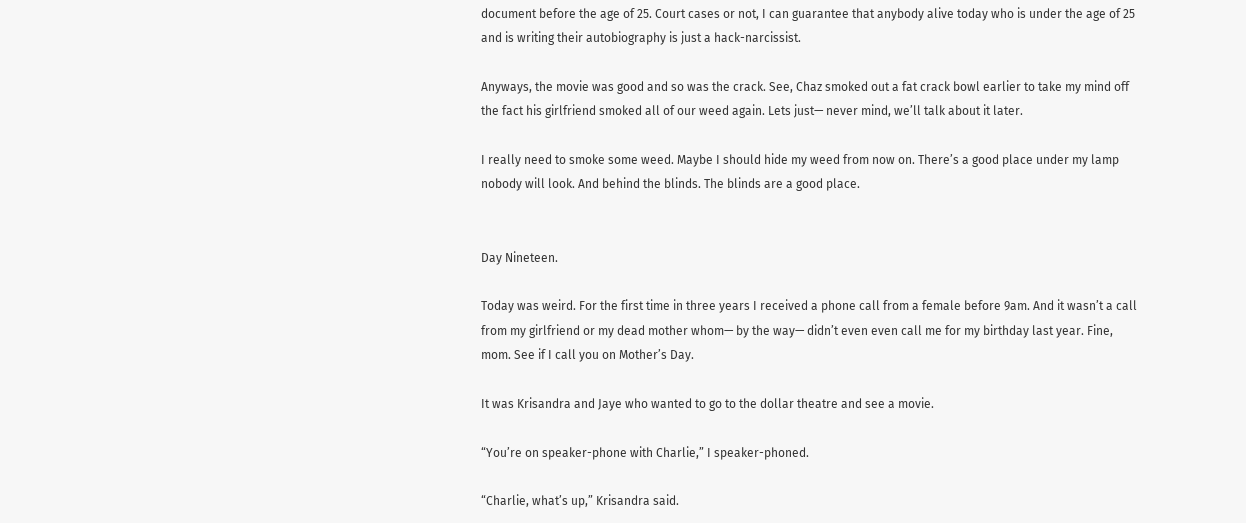document before the age of 25. Court cases or not, I can guarantee that anybody alive today who is under the age of 25 and is writing their autobiography is just a hack-narcissist.

Anyways, the movie was good and so was the crack. See, Chaz smoked out a fat crack bowl earlier to take my mind off the fact his girlfriend smoked all of our weed again. Lets just— never mind, we’ll talk about it later.

I really need to smoke some weed. Maybe I should hide my weed from now on. There’s a good place under my lamp nobody will look. And behind the blinds. The blinds are a good place.


Day Nineteen.

Today was weird. For the first time in three years I received a phone call from a female before 9am. And it wasn’t a call from my girlfriend or my dead mother whom— by the way— didn’t even even call me for my birthday last year. Fine, mom. See if I call you on Mother’s Day.

It was Krisandra and Jaye who wanted to go to the dollar theatre and see a movie.

“You’re on speaker-phone with Charlie,” I speaker-phoned.

“Charlie, what’s up,” Krisandra said.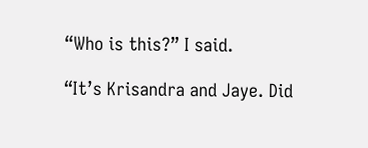“Who is this?” I said.

“It’s Krisandra and Jaye. Did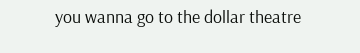you wanna go to the dollar theatre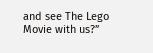and see The Lego Movie with us?”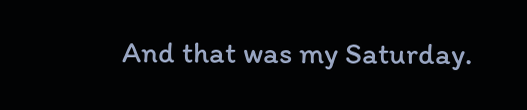And that was my Saturday.